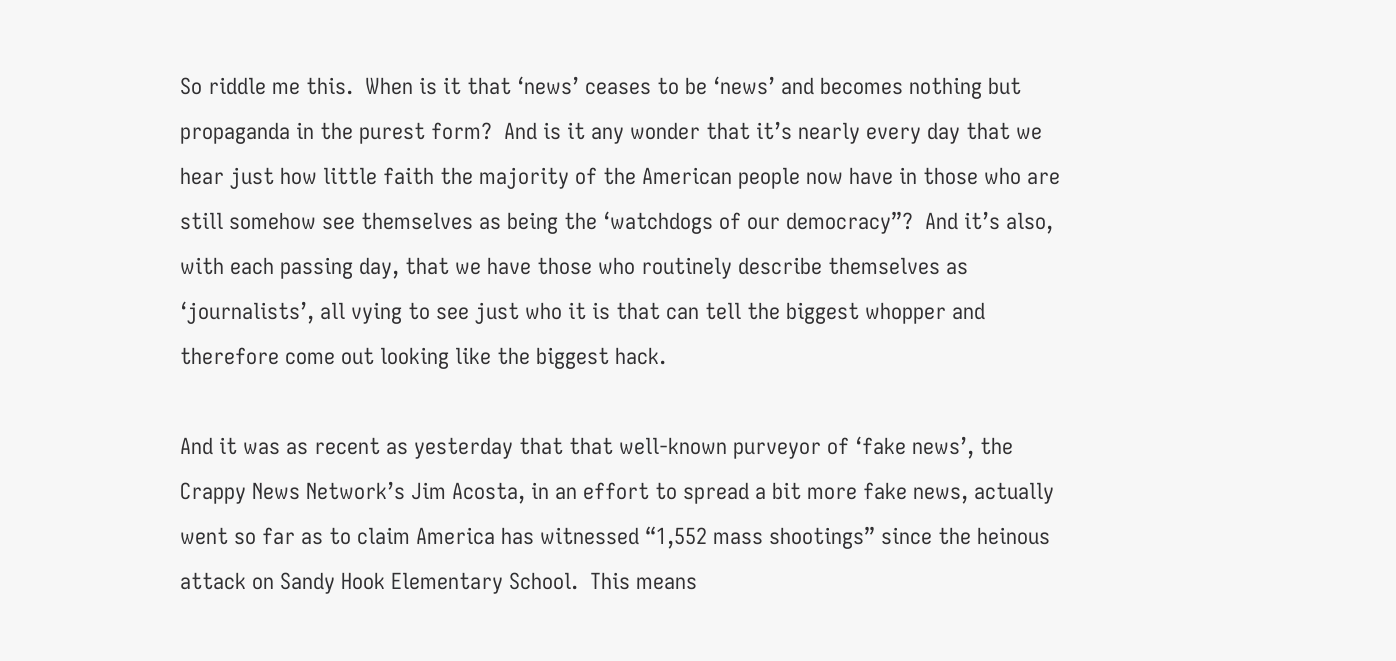So riddle me this.  When is it that ‘news’ ceases to be ‘news’ and becomes nothing but propaganda in the purest form?  And is it any wonder that it’s nearly every day that we hear just how little faith the majority of the American people now have in those who are still somehow see themselves as being the ‘watchdogs of our democracy”?  And it’s also, with each passing day, that we have those who routinely describe themselves as ‘journalists’, all vying to see just who it is that can tell the biggest whopper and therefore come out looking like the biggest hack.

And it was as recent as yesterday that that well-known purveyor of ‘fake news’, the Crappy News Network’s Jim Acosta, in an effort to spread a bit more fake news, actually went so far as to claim America has witnessed “1,552 mass shootings” since the heinous attack on Sandy Hook Elementary School.  This means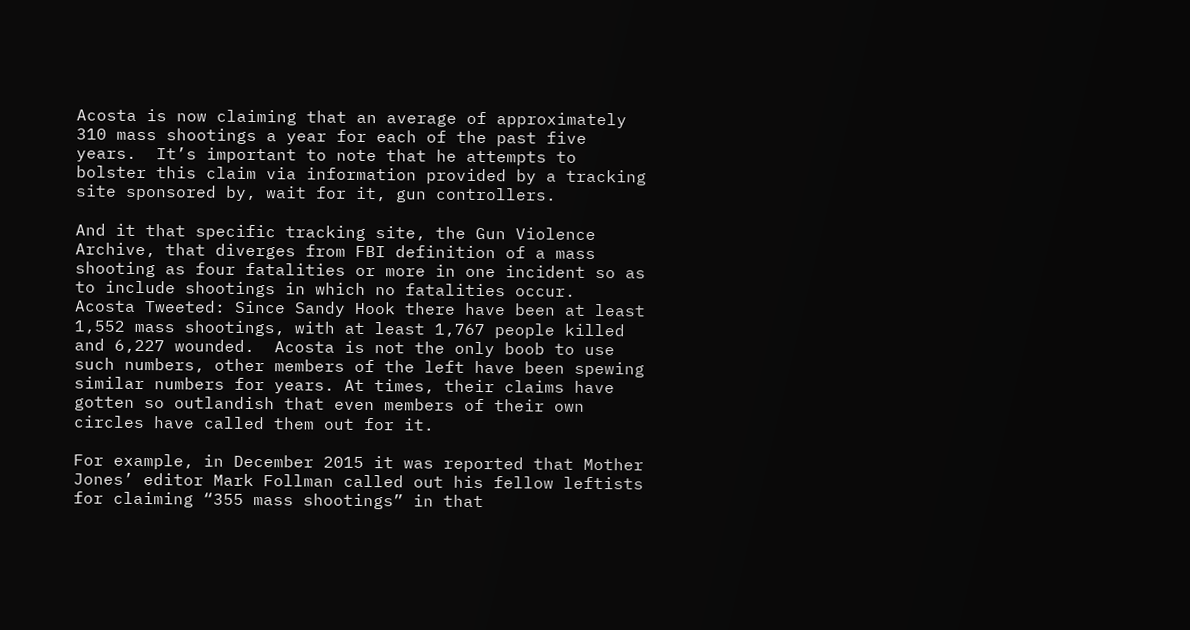Acosta is now claiming that an average of approximately 310 mass shootings a year for each of the past five years.  It’s important to note that he attempts to bolster this claim via information provided by a tracking site sponsored by, wait for it, gun controllers.

And it that specific tracking site, the Gun Violence Archive, that diverges from FBI definition of a mass shooting as four fatalities or more in one incident so as to include shootings in which no fatalities occur.  Acosta Tweeted: Since Sandy Hook there have been at least 1,552 mass shootings, with at least 1,767 people killed and 6,227 wounded.  Acosta is not the only boob to use such numbers, other members of the left have been spewing similar numbers for years. At times, their claims have gotten so outlandish that even members of their own circles have called them out for it.

For example, in December 2015 it was reported that Mother Jones’ editor Mark Follman called out his fellow leftists for claiming “355 mass shootings” in that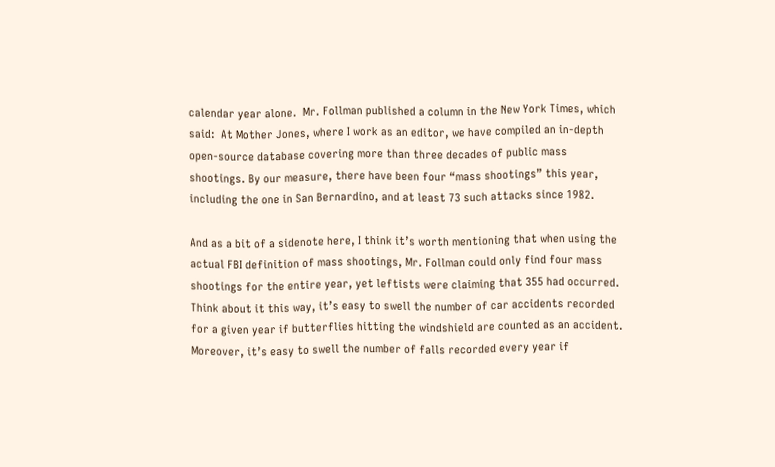calendar year alone.  Mr. Follman published a column in the New York Times, which said:  At Mother Jones, where I work as an editor, we have compiled an in-depth open-source database covering more than three decades of public mass shootings. By our measure, there have been four “mass shootings” this year, including the one in San Bernardino, and at least 73 such attacks since 1982.

And as a bit of a sidenote here, I think it’s worth mentioning that when using the actual FBI definition of mass shootings, Mr. Follman could only find four mass shootings for the entire year, yet leftists were claiming that 355 had occurred.  Think about it this way, it’s easy to swell the number of car accidents recorded for a given year if butterflies hitting the windshield are counted as an accident.  Moreover, it’s easy to swell the number of falls recorded every year if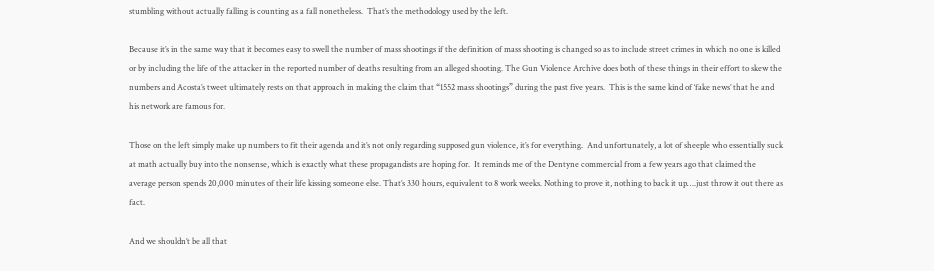stumbling without actually falling is counting as a fall nonetheless.  That’s the methodology used by the left.

Because it’s in the same way that it becomes easy to swell the number of mass shootings if the definition of mass shooting is changed so as to include street crimes in which no one is killed or by including the life of the attacker in the reported number of deaths resulting from an alleged shooting. The Gun Violence Archive does both of these things in their effort to skew the numbers and Acosta’s tweet ultimately rests on that approach in making the claim that “1552 mass shootings” during the past five years.  This is the same kind of ‘fake news’ that he and his network are famous for.

Those on the left simply make up numbers to fit their agenda and it’s not only regarding supposed gun violence, it’s for everything.  And unfortunately, a lot of sheeple who essentially suck at math actually buy into the nonsense, which is exactly what these propagandists are hoping for.  It reminds me of the Dentyne commercial from a few years ago that claimed the average person spends 20,000 minutes of their life kissing someone else. That’s 330 hours, equivalent to 8 work weeks. Nothing to prove it, nothing to back it up….just throw it out there as fact.

And we shouldn’t be all that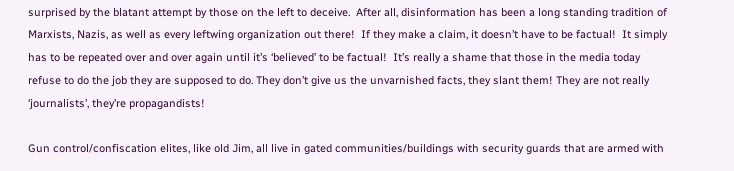surprised by the blatant attempt by those on the left to deceive.  After all, disinformation has been a long standing tradition of Marxists, Nazis, as well as every leftwing organization out there!  If they make a claim, it doesn’t have to be factual!  It simply has to be repeated over and over again until it’s ‘believed’ to be factual!  It’s really a shame that those in the media today refuse to do the job they are supposed to do. They don’t give us the unvarnished facts, they slant them! They are not really ‘journalists’, they’re propagandists!

Gun control/confiscation elites, like old Jim, all live in gated communities/buildings with security guards that are armed with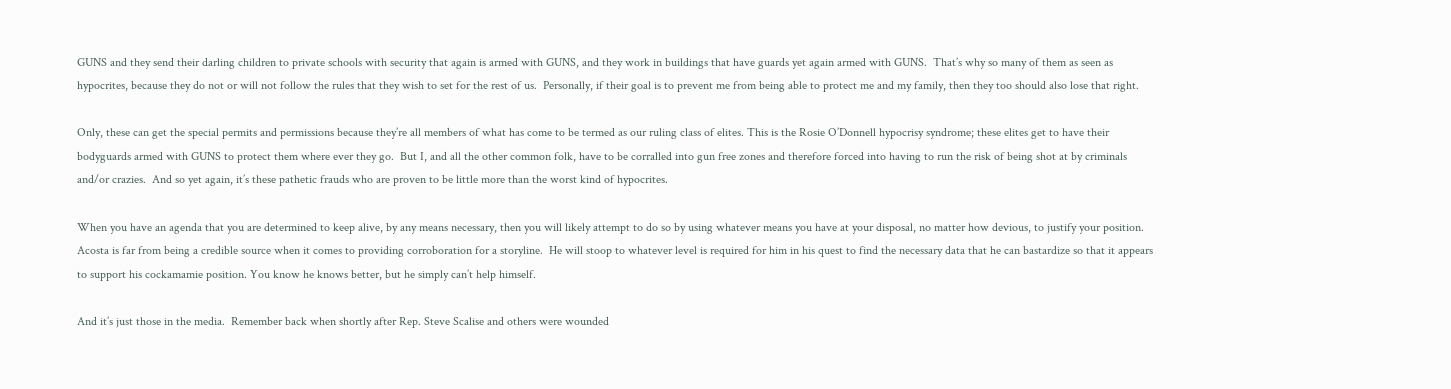GUNS and they send their darling children to private schools with security that again is armed with GUNS, and they work in buildings that have guards yet again armed with GUNS.  That’s why so many of them as seen as hypocrites, because they do not or will not follow the rules that they wish to set for the rest of us.  Personally, if their goal is to prevent me from being able to protect me and my family, then they too should also lose that right.

Only, these can get the special permits and permissions because they’re all members of what has come to be termed as our ruling class of elites. This is the Rosie O’Donnell hypocrisy syndrome; these elites get to have their bodyguards armed with GUNS to protect them where ever they go.  But I, and all the other common folk, have to be corralled into gun free zones and therefore forced into having to run the risk of being shot at by criminals and/or crazies.  And so yet again, it’s these pathetic frauds who are proven to be little more than the worst kind of hypocrites.

When you have an agenda that you are determined to keep alive, by any means necessary, then you will likely attempt to do so by using whatever means you have at your disposal, no matter how devious, to justify your position.  Acosta is far from being a credible source when it comes to providing corroboration for a storyline.  He will stoop to whatever level is required for him in his quest to find the necessary data that he can bastardize so that it appears to support his cockamamie position. You know he knows better, but he simply can’t help himself.

And it’s just those in the media.  Remember back when shortly after Rep. Steve Scalise and others were wounded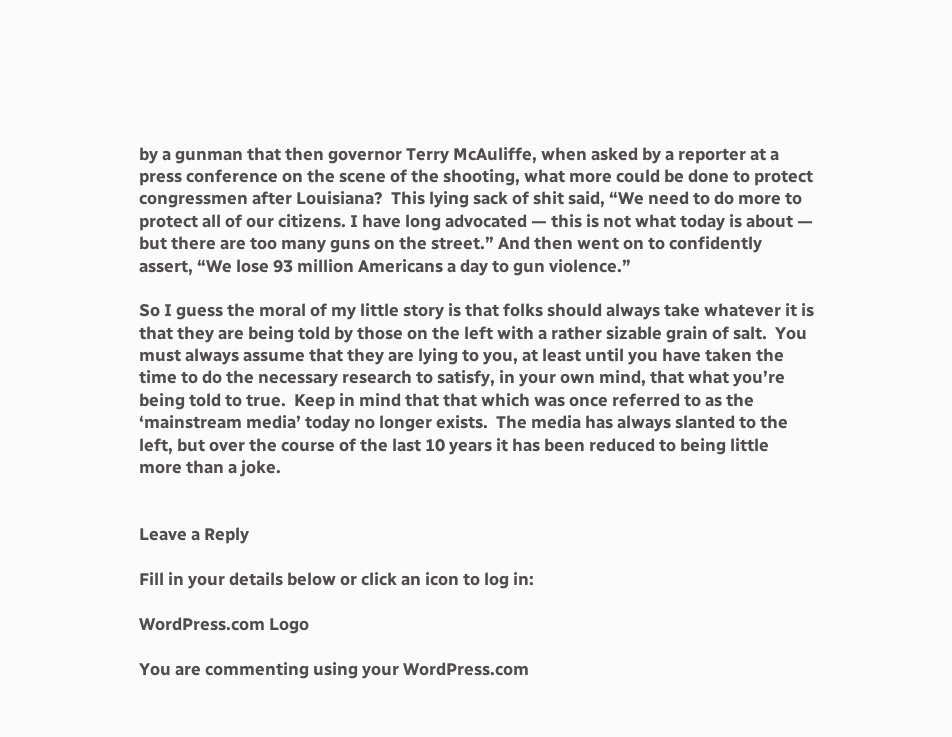by a gunman that then governor Terry McAuliffe, when asked by a reporter at a press conference on the scene of the shooting, what more could be done to protect congressmen after Louisiana?  This lying sack of shit said, “We need to do more to protect all of our citizens. I have long advocated — this is not what today is about — but there are too many guns on the street.” And then went on to confidently assert, “We lose 93 million Americans a day to gun violence.”

So I guess the moral of my little story is that folks should always take whatever it is that they are being told by those on the left with a rather sizable grain of salt.  You must always assume that they are lying to you, at least until you have taken the time to do the necessary research to satisfy, in your own mind, that what you’re being told to true.  Keep in mind that that which was once referred to as the ‘mainstream media’ today no longer exists.  The media has always slanted to the left, but over the course of the last 10 years it has been reduced to being little more than a joke.


Leave a Reply

Fill in your details below or click an icon to log in:

WordPress.com Logo

You are commenting using your WordPress.com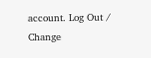account. Log Out /  Change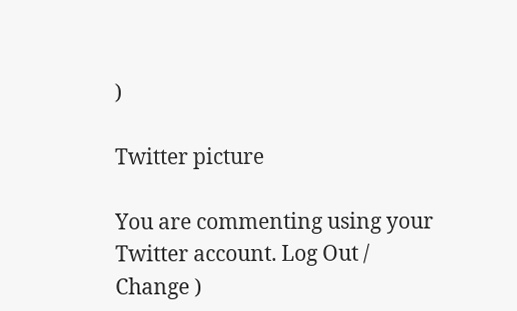)

Twitter picture

You are commenting using your Twitter account. Log Out /  Change )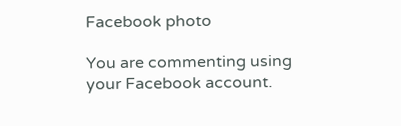Facebook photo

You are commenting using your Facebook account.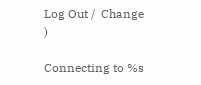Log Out /  Change )

Connecting to %s